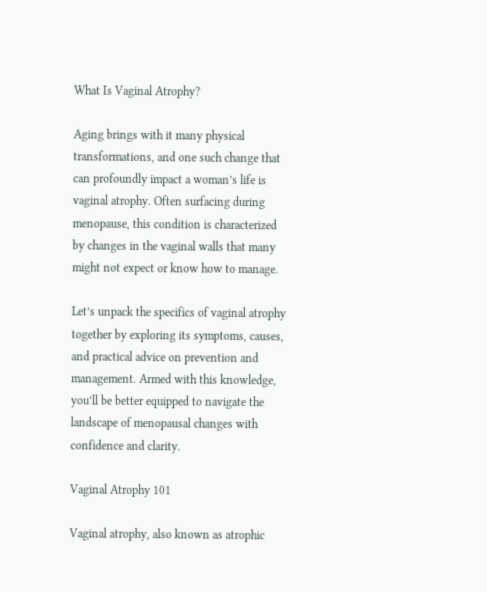What Is Vaginal Atrophy?

Aging brings with it many physical transformations, and one such change that can profoundly impact a woman’s life is vaginal atrophy. Often surfacing during menopause, this condition is characterized by changes in the vaginal walls that many might not expect or know how to manage.

Let’s unpack the specifics of vaginal atrophy together by exploring its symptoms, causes, and practical advice on prevention and management. Armed with this knowledge, you’ll be better equipped to navigate the landscape of menopausal changes with confidence and clarity.

Vaginal Atrophy 101

Vaginal atrophy, also known as atrophic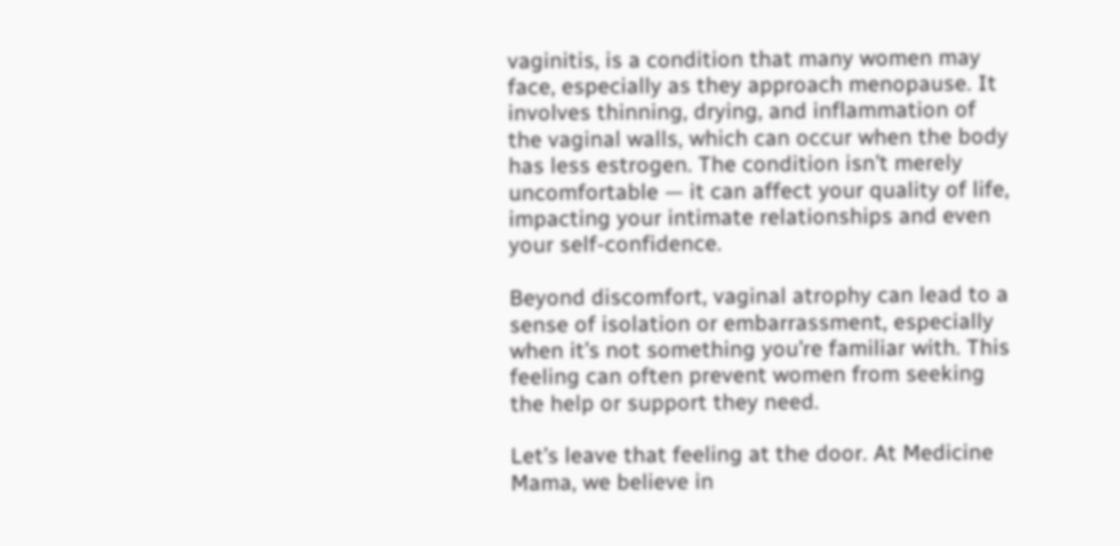vaginitis, is a condition that many women may face, especially as they approach menopause. It involves thinning, drying, and inflammation of the vaginal walls, which can occur when the body has less estrogen. The condition isn’t merely uncomfortable — it can affect your quality of life, impacting your intimate relationships and even your self-confidence.

Beyond discomfort, vaginal atrophy can lead to a sense of isolation or embarrassment, especially when it’s not something you’re familiar with. This feeling can often prevent women from seeking the help or support they need.

Let’s leave that feeling at the door. At Medicine Mama, we believe in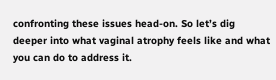confronting these issues head-on. So let’s dig deeper into what vaginal atrophy feels like and what you can do to address it.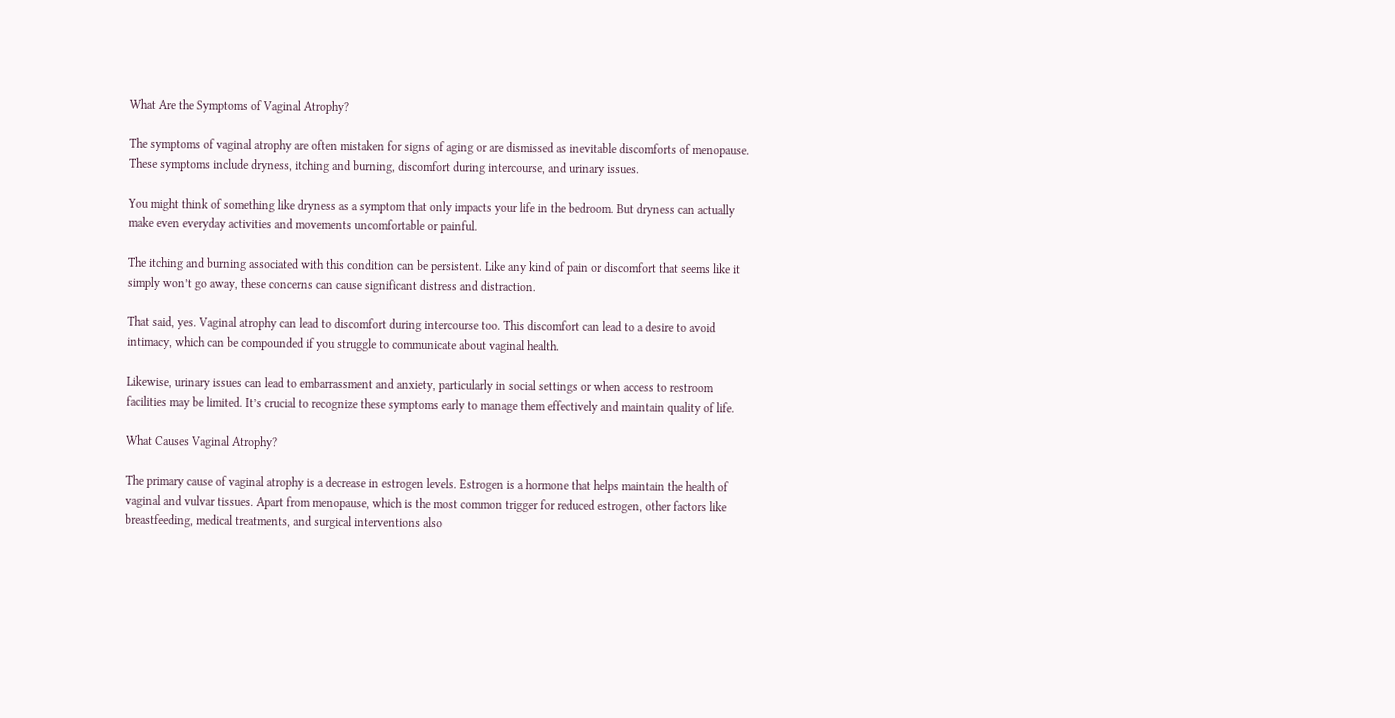What Are the Symptoms of Vaginal Atrophy?

The symptoms of vaginal atrophy are often mistaken for signs of aging or are dismissed as inevitable discomforts of menopause. These symptoms include dryness, itching and burning, discomfort during intercourse, and urinary issues.

You might think of something like dryness as a symptom that only impacts your life in the bedroom. But dryness can actually make even everyday activities and movements uncomfortable or painful.

The itching and burning associated with this condition can be persistent. Like any kind of pain or discomfort that seems like it simply won’t go away, these concerns can cause significant distress and distraction.

That said, yes. Vaginal atrophy can lead to discomfort during intercourse too. This discomfort can lead to a desire to avoid intimacy, which can be compounded if you struggle to communicate about vaginal health.

Likewise, urinary issues can lead to embarrassment and anxiety, particularly in social settings or when access to restroom facilities may be limited. It’s crucial to recognize these symptoms early to manage them effectively and maintain quality of life.

What Causes Vaginal Atrophy?

The primary cause of vaginal atrophy is a decrease in estrogen levels. Estrogen is a hormone that helps maintain the health of vaginal and vulvar tissues. Apart from menopause, which is the most common trigger for reduced estrogen, other factors like breastfeeding, medical treatments, and surgical interventions also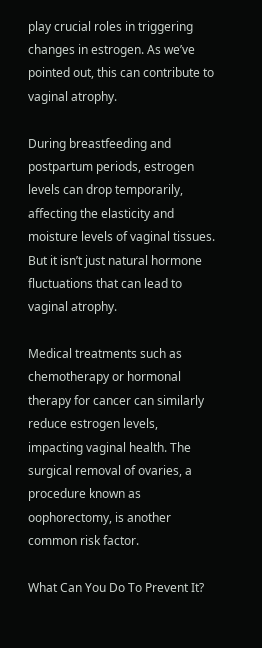play crucial roles in triggering changes in estrogen. As we’ve pointed out, this can contribute to vaginal atrophy.

During breastfeeding and postpartum periods, estrogen levels can drop temporarily, affecting the elasticity and moisture levels of vaginal tissues. But it isn’t just natural hormone fluctuations that can lead to vaginal atrophy.

Medical treatments such as chemotherapy or hormonal therapy for cancer can similarly reduce estrogen levels, impacting vaginal health. The surgical removal of ovaries, a procedure known as oophorectomy, is another common risk factor.

What Can You Do To Prevent It?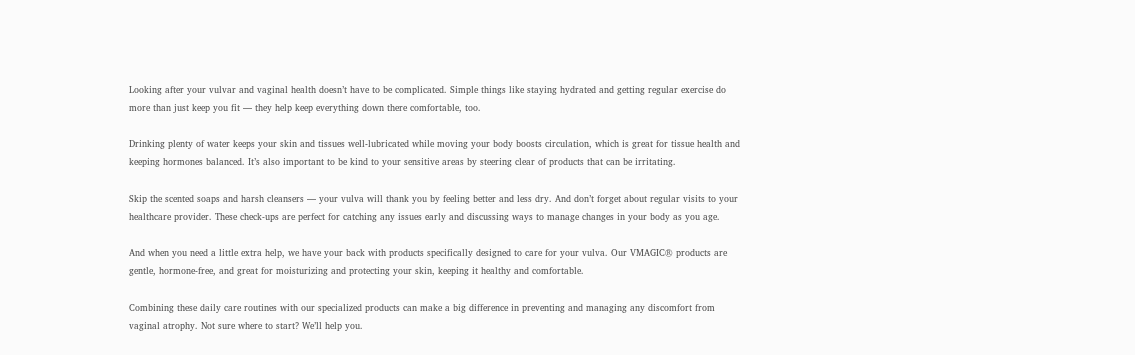Looking after your vulvar and vaginal health doesn’t have to be complicated. Simple things like staying hydrated and getting regular exercise do more than just keep you fit — they help keep everything down there comfortable, too.

Drinking plenty of water keeps your skin and tissues well-lubricated while moving your body boosts circulation, which is great for tissue health and keeping hormones balanced. It’s also important to be kind to your sensitive areas by steering clear of products that can be irritating.

Skip the scented soaps and harsh cleansers — your vulva will thank you by feeling better and less dry. And don’t forget about regular visits to your healthcare provider. These check-ups are perfect for catching any issues early and discussing ways to manage changes in your body as you age.

And when you need a little extra help, we have your back with products specifically designed to care for your vulva. Our VMAGIC® products are gentle, hormone-free, and great for moisturizing and protecting your skin, keeping it healthy and comfortable.

Combining these daily care routines with our specialized products can make a big difference in preventing and managing any discomfort from vaginal atrophy. Not sure where to start? We’ll help you.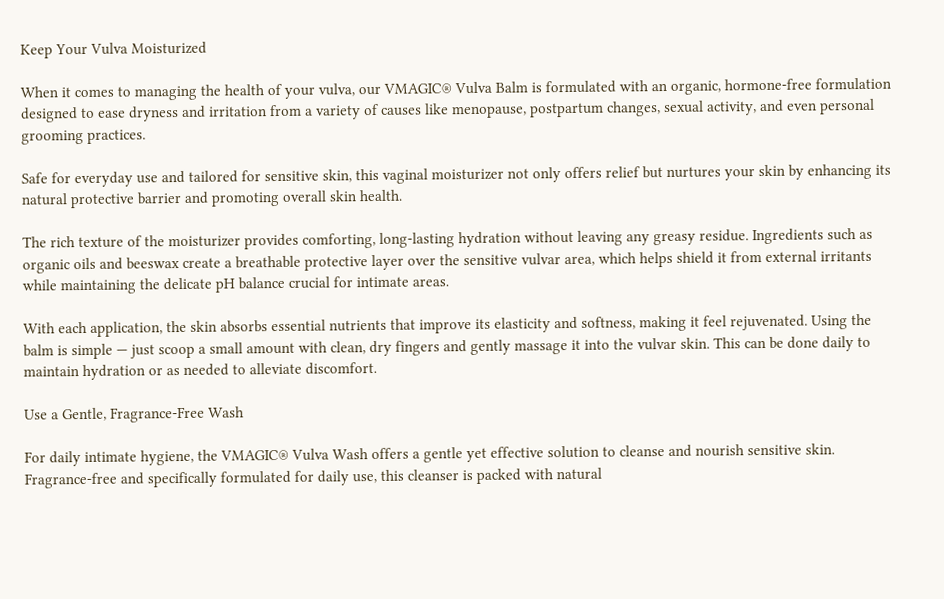Keep Your Vulva Moisturized

When it comes to managing the health of your vulva, our VMAGIC® Vulva Balm is formulated with an organic, hormone-free formulation designed to ease dryness and irritation from a variety of causes like menopause, postpartum changes, sexual activity, and even personal grooming practices.

Safe for everyday use and tailored for sensitive skin, this vaginal moisturizer not only offers relief but nurtures your skin by enhancing its natural protective barrier and promoting overall skin health.

The rich texture of the moisturizer provides comforting, long-lasting hydration without leaving any greasy residue. Ingredients such as organic oils and beeswax create a breathable protective layer over the sensitive vulvar area, which helps shield it from external irritants while maintaining the delicate pH balance crucial for intimate areas.

With each application, the skin absorbs essential nutrients that improve its elasticity and softness, making it feel rejuvenated. Using the balm is simple — just scoop a small amount with clean, dry fingers and gently massage it into the vulvar skin. This can be done daily to maintain hydration or as needed to alleviate discomfort.

Use a Gentle, Fragrance-Free Wash

For daily intimate hygiene, the VMAGIC® Vulva Wash offers a gentle yet effective solution to cleanse and nourish sensitive skin. Fragrance-free and specifically formulated for daily use, this cleanser is packed with natural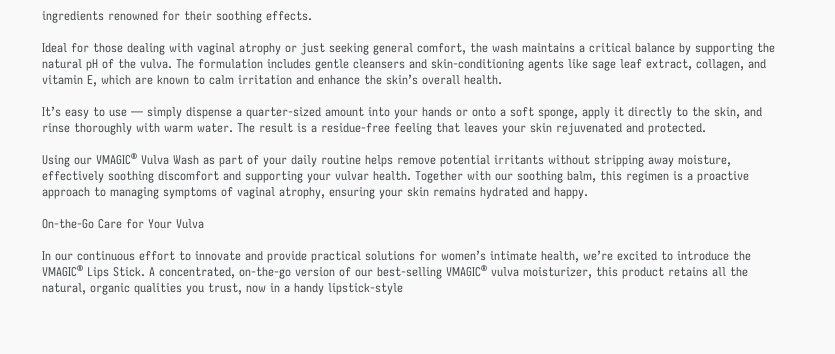ingredients renowned for their soothing effects.

Ideal for those dealing with vaginal atrophy or just seeking general comfort, the wash maintains a critical balance by supporting the natural pH of the vulva. The formulation includes gentle cleansers and skin-conditioning agents like sage leaf extract, collagen, and vitamin E, which are known to calm irritation and enhance the skin’s overall health.

It’s easy to use — simply dispense a quarter-sized amount into your hands or onto a soft sponge, apply it directly to the skin, and rinse thoroughly with warm water. The result is a residue-free feeling that leaves your skin rejuvenated and protected.

Using our VMAGIC® Vulva Wash as part of your daily routine helps remove potential irritants without stripping away moisture, effectively soothing discomfort and supporting your vulvar health. Together with our soothing balm, this regimen is a proactive approach to managing symptoms of vaginal atrophy, ensuring your skin remains hydrated and happy.

On-the-Go Care for Your Vulva

In our continuous effort to innovate and provide practical solutions for women’s intimate health, we’re excited to introduce the VMAGIC® Lips Stick. A concentrated, on-the-go version of our best-selling VMAGIC® vulva moisturizer, this product retains all the natural, organic qualities you trust, now in a handy lipstick-style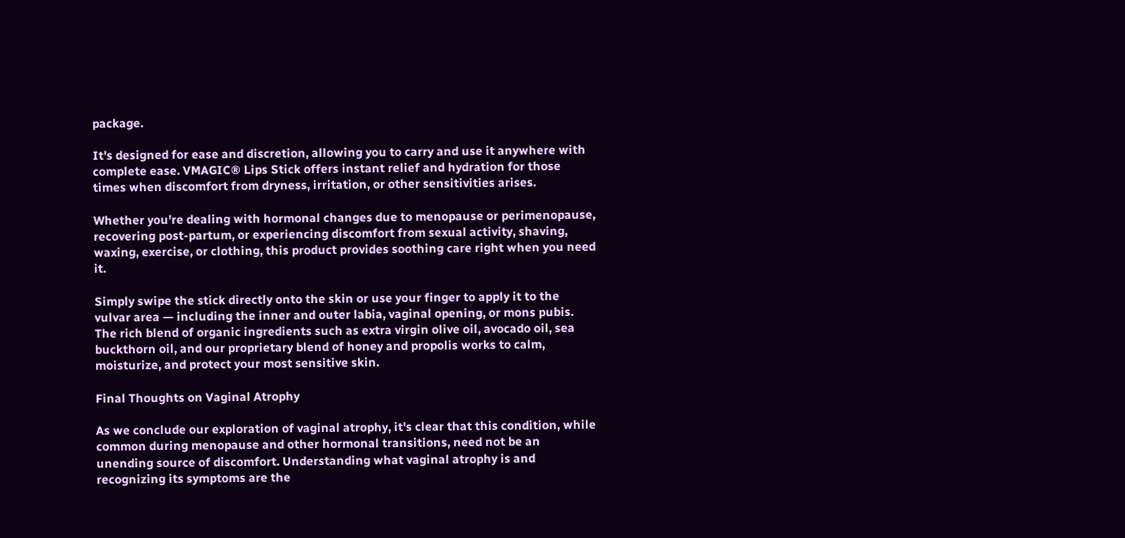package.

It's designed for ease and discretion, allowing you to carry and use it anywhere with complete ease. VMAGIC® Lips Stick offers instant relief and hydration for those times when discomfort from dryness, irritation, or other sensitivities arises.

Whether you're dealing with hormonal changes due to menopause or perimenopause, recovering post-partum, or experiencing discomfort from sexual activity, shaving, waxing, exercise, or clothing, this product provides soothing care right when you need it.

Simply swipe the stick directly onto the skin or use your finger to apply it to the vulvar area — including the inner and outer labia, vaginal opening, or mons pubis. The rich blend of organic ingredients such as extra virgin olive oil, avocado oil, sea buckthorn oil, and our proprietary blend of honey and propolis works to calm, moisturize, and protect your most sensitive skin.

Final Thoughts on Vaginal Atrophy

As we conclude our exploration of vaginal atrophy, it's clear that this condition, while common during menopause and other hormonal transitions, need not be an unending source of discomfort. Understanding what vaginal atrophy is and recognizing its symptoms are the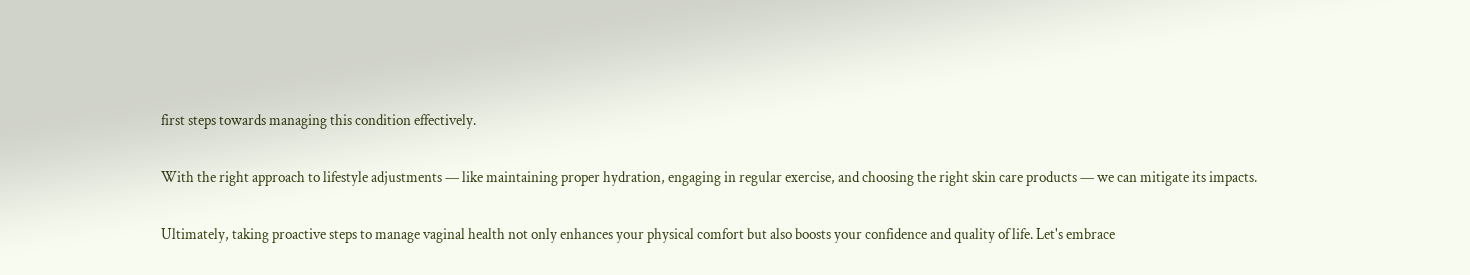first steps towards managing this condition effectively.

With the right approach to lifestyle adjustments — like maintaining proper hydration, engaging in regular exercise, and choosing the right skin care products — we can mitigate its impacts.

Ultimately, taking proactive steps to manage vaginal health not only enhances your physical comfort but also boosts your confidence and quality of life. Let's embrace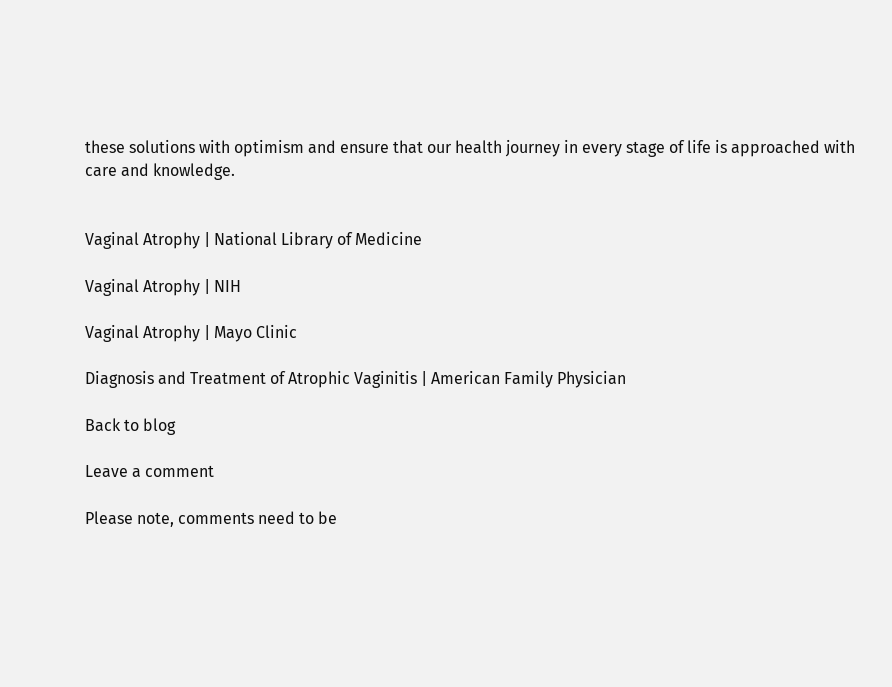these solutions with optimism and ensure that our health journey in every stage of life is approached with care and knowledge.


Vaginal Atrophy | National Library of Medicine

Vaginal Atrophy | NIH

Vaginal Atrophy | Mayo Clinic

Diagnosis and Treatment of Atrophic Vaginitis | American Family Physician

Back to blog

Leave a comment

Please note, comments need to be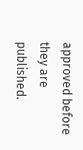approved before they are published.